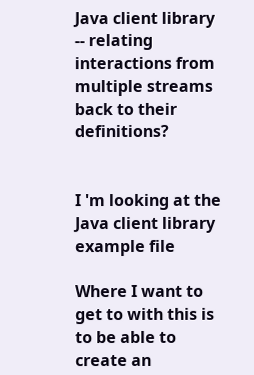Java client library -- relating interactions from multiple streams back to their definitions?


I 'm looking at the Java client library example file

Where I want to get to with this is to be able to create an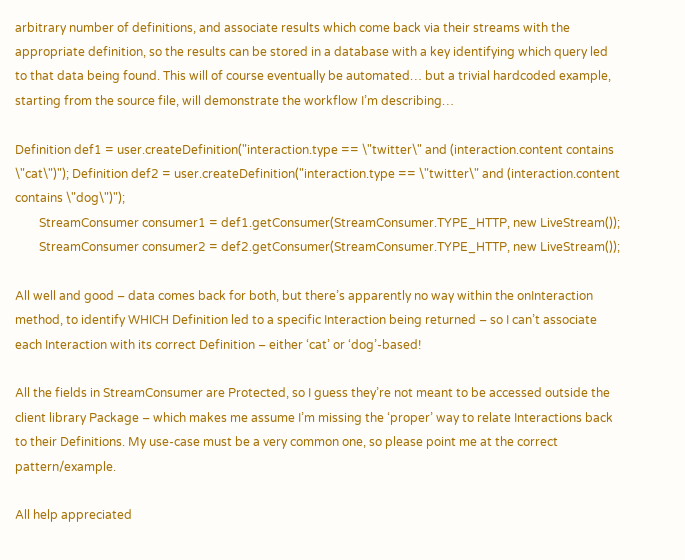arbitrary number of definitions, and associate results which come back via their streams with the appropriate definition, so the results can be stored in a database with a key identifying which query led to that data being found. This will of course eventually be automated… but a trivial hardcoded example, starting from the source file, will demonstrate the workflow I’m describing…

Definition def1 = user.createDefinition("interaction.type == \"twitter\" and (interaction.content contains \"cat\")"); Definition def2 = user.createDefinition("interaction.type == \"twitter\" and (interaction.content contains \"dog\")");
        StreamConsumer consumer1 = def1.getConsumer(StreamConsumer.TYPE_HTTP, new LiveStream());
        StreamConsumer consumer2 = def2.getConsumer(StreamConsumer.TYPE_HTTP, new LiveStream());

All well and good – data comes back for both, but there’s apparently no way within the onInteraction method, to identify WHICH Definition led to a specific Interaction being returned – so I can’t associate each Interaction with its correct Definition – either ‘cat’ or ‘dog’-based!

All the fields in StreamConsumer are Protected, so I guess they’re not meant to be accessed outside the client library Package – which makes me assume I’m missing the ‘proper’ way to relate Interactions back to their Definitions. My use-case must be a very common one, so please point me at the correct pattern/example.

All help appreciated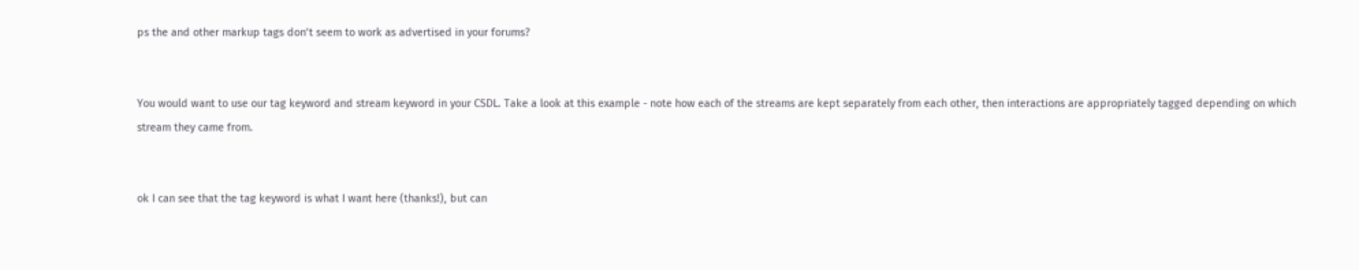ps the and other markup tags don’t seem to work as advertised in your forums?


You would want to use our tag keyword and stream keyword in your CSDL. Take a look at this example - note how each of the streams are kept separately from each other, then interactions are appropriately tagged depending on which stream they came from.


ok I can see that the tag keyword is what I want here (thanks!), but can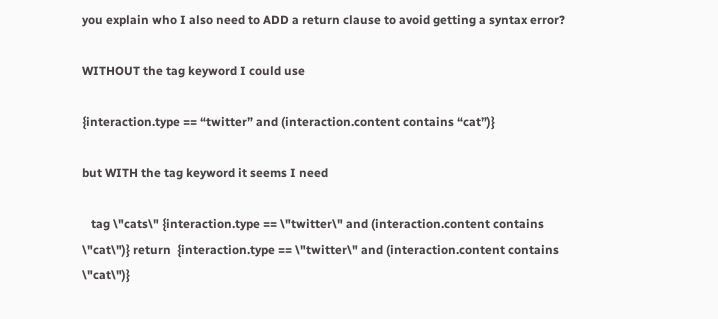you explain who I also need to ADD a return clause to avoid getting a syntax error?

WITHOUT the tag keyword I could use

{interaction.type == “twitter” and (interaction.content contains “cat”)}

but WITH the tag keyword it seems I need

   tag \"cats\" {interaction.type == \"twitter\" and (interaction.content contains \"cat\")} return  {interaction.type == \"twitter\" and (interaction.content contains \"cat\")}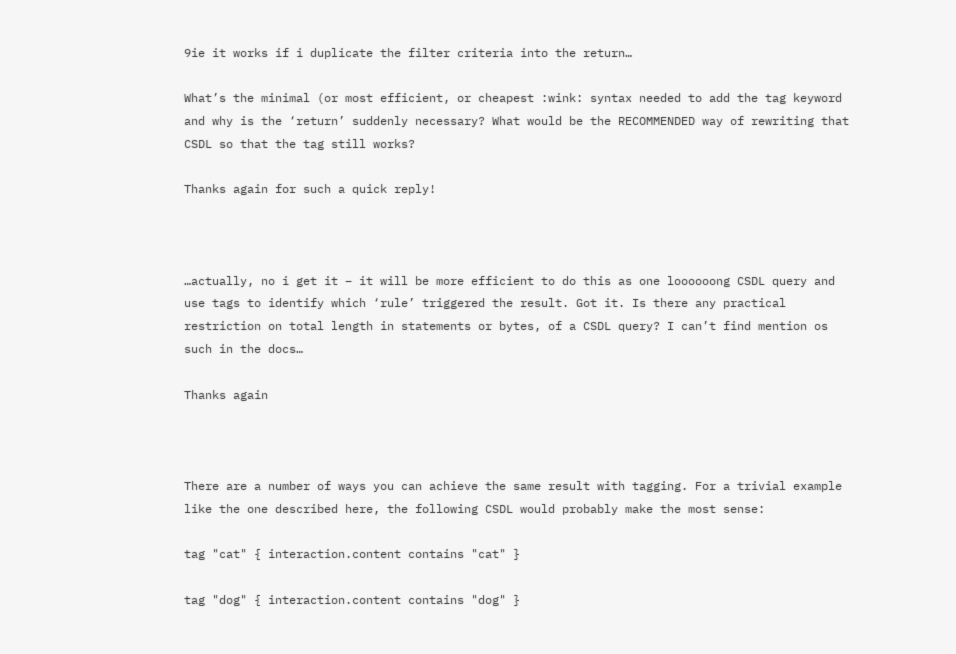9ie it works if i duplicate the filter criteria into the return…

What’s the minimal (or most efficient, or cheapest :wink: syntax needed to add the tag keyword and why is the ‘return’ suddenly necessary? What would be the RECOMMENDED way of rewriting that CSDL so that the tag still works?

Thanks again for such a quick reply!



…actually, no i get it – it will be more efficient to do this as one loooooong CSDL query and use tags to identify which ‘rule’ triggered the result. Got it. Is there any practical restriction on total length in statements or bytes, of a CSDL query? I can’t find mention os such in the docs…

Thanks again



There are a number of ways you can achieve the same result with tagging. For a trivial example like the one described here, the following CSDL would probably make the most sense:

tag "cat" { interaction.content contains "cat" }

tag "dog" { interaction.content contains "dog" }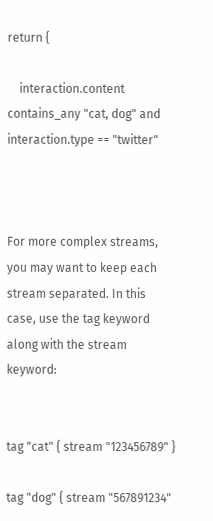return {

    interaction.content contains_any "cat, dog" and interaction.type == "twitter"



For more complex streams, you may want to keep each stream separated. In this case, use the tag keyword along with the stream keyword:


tag "cat" { stream "123456789" }

tag "dog" { stream "567891234"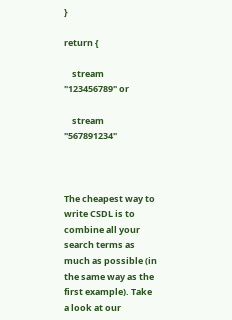}

return {

    stream "123456789" or

    stream "567891234"



The cheapest way to write CSDL is to combine all your search terms as much as possible (in the same way as the first example). Take a look at our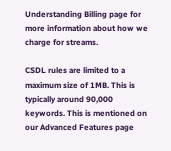Understanding Billing page for more information about how we charge for streams.

CSDL rules are limited to a maximum size of 1MB. This is typically around 90,000 keywords. This is mentioned on our Advanced Features page